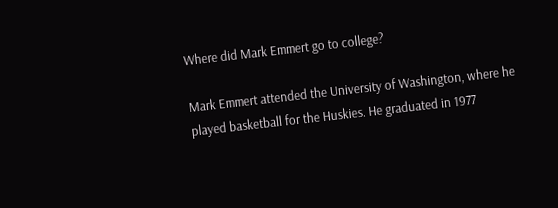Where did Mark Emmert go to college?

Mark Emmert attended the University of Washington, where he played basketball for the Huskies. He graduated in 1977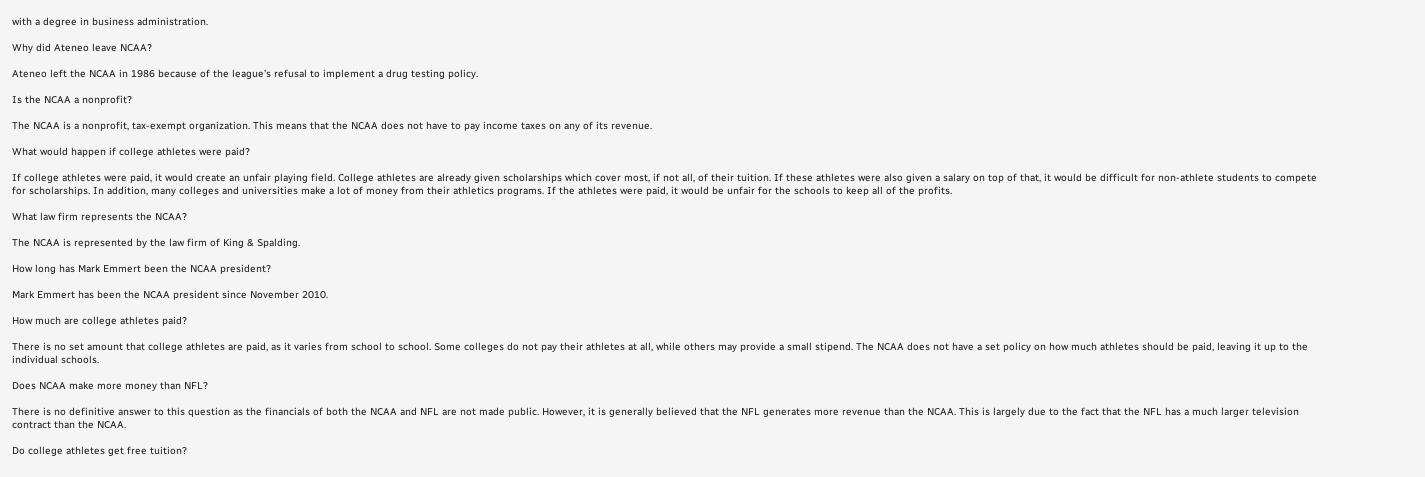with a degree in business administration.

Why did Ateneo leave NCAA?

Ateneo left the NCAA in 1986 because of the league’s refusal to implement a drug testing policy.

Is the NCAA a nonprofit?

The NCAA is a nonprofit, tax-exempt organization. This means that the NCAA does not have to pay income taxes on any of its revenue.

What would happen if college athletes were paid?

If college athletes were paid, it would create an unfair playing field. College athletes are already given scholarships which cover most, if not all, of their tuition. If these athletes were also given a salary on top of that, it would be difficult for non-athlete students to compete for scholarships. In addition, many colleges and universities make a lot of money from their athletics programs. If the athletes were paid, it would be unfair for the schools to keep all of the profits.

What law firm represents the NCAA?

The NCAA is represented by the law firm of King & Spalding.

How long has Mark Emmert been the NCAA president?

Mark Emmert has been the NCAA president since November 2010.

How much are college athletes paid?

There is no set amount that college athletes are paid, as it varies from school to school. Some colleges do not pay their athletes at all, while others may provide a small stipend. The NCAA does not have a set policy on how much athletes should be paid, leaving it up to the individual schools.

Does NCAA make more money than NFL?

There is no definitive answer to this question as the financials of both the NCAA and NFL are not made public. However, it is generally believed that the NFL generates more revenue than the NCAA. This is largely due to the fact that the NFL has a much larger television contract than the NCAA.

Do college athletes get free tuition?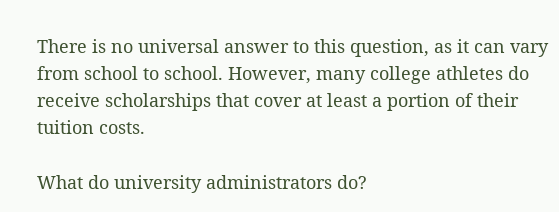There is no universal answer to this question, as it can vary from school to school. However, many college athletes do receive scholarships that cover at least a portion of their tuition costs.

What do university administrators do?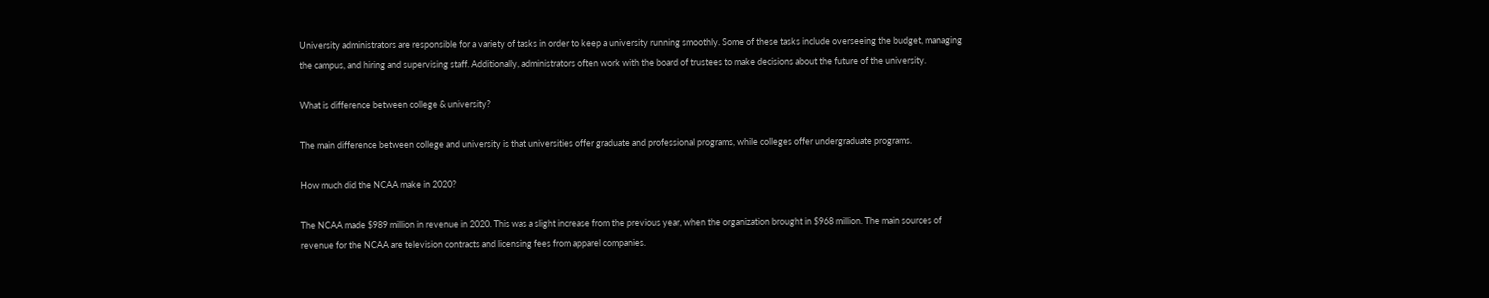University administrators are responsible for a variety of tasks in order to keep a university running smoothly. Some of these tasks include overseeing the budget, managing the campus, and hiring and supervising staff. Additionally, administrators often work with the board of trustees to make decisions about the future of the university.

What is difference between college & university?

The main difference between college and university is that universities offer graduate and professional programs, while colleges offer undergraduate programs.

How much did the NCAA make in 2020?

The NCAA made $989 million in revenue in 2020. This was a slight increase from the previous year, when the organization brought in $968 million. The main sources of revenue for the NCAA are television contracts and licensing fees from apparel companies.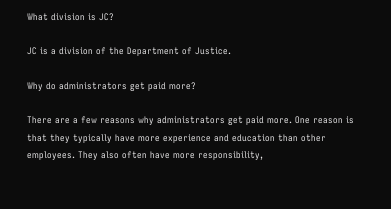What division is JC?

JC is a division of the Department of Justice.

Why do administrators get paid more?

There are a few reasons why administrators get paid more. One reason is that they typically have more experience and education than other employees. They also often have more responsibility,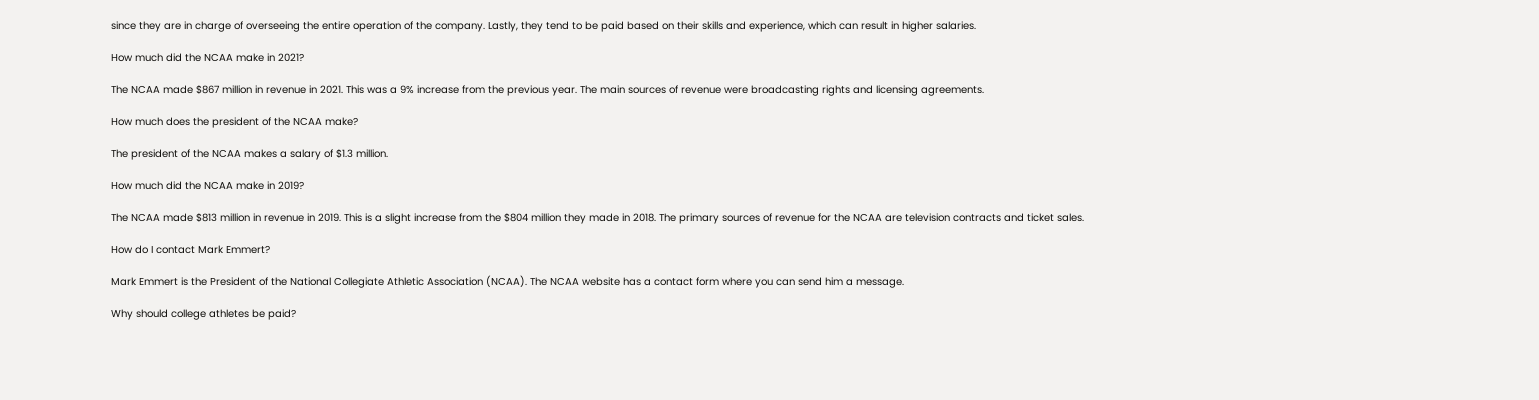since they are in charge of overseeing the entire operation of the company. Lastly, they tend to be paid based on their skills and experience, which can result in higher salaries.

How much did the NCAA make in 2021?

The NCAA made $867 million in revenue in 2021. This was a 9% increase from the previous year. The main sources of revenue were broadcasting rights and licensing agreements.

How much does the president of the NCAA make?

The president of the NCAA makes a salary of $1.3 million.

How much did the NCAA make in 2019?

The NCAA made $813 million in revenue in 2019. This is a slight increase from the $804 million they made in 2018. The primary sources of revenue for the NCAA are television contracts and ticket sales.

How do I contact Mark Emmert?

Mark Emmert is the President of the National Collegiate Athletic Association (NCAA). The NCAA website has a contact form where you can send him a message.

Why should college athletes be paid?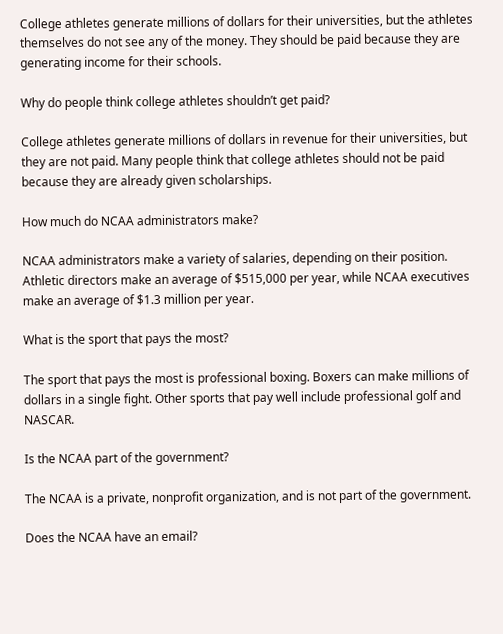College athletes generate millions of dollars for their universities, but the athletes themselves do not see any of the money. They should be paid because they are generating income for their schools.

Why do people think college athletes shouldn’t get paid?

College athletes generate millions of dollars in revenue for their universities, but they are not paid. Many people think that college athletes should not be paid because they are already given scholarships.

How much do NCAA administrators make?

NCAA administrators make a variety of salaries, depending on their position. Athletic directors make an average of $515,000 per year, while NCAA executives make an average of $1.3 million per year.

What is the sport that pays the most?

The sport that pays the most is professional boxing. Boxers can make millions of dollars in a single fight. Other sports that pay well include professional golf and NASCAR.

Is the NCAA part of the government?

The NCAA is a private, nonprofit organization, and is not part of the government.

Does the NCAA have an email?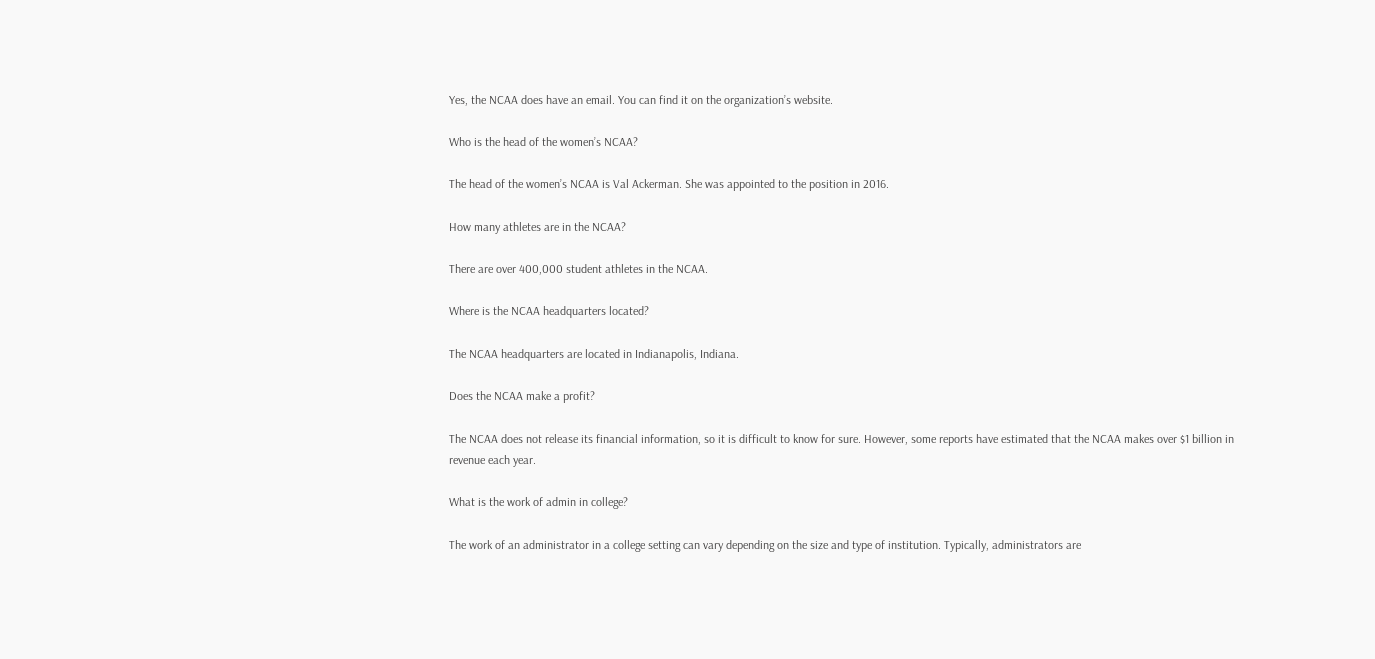Yes, the NCAA does have an email. You can find it on the organization’s website.

Who is the head of the women’s NCAA?

The head of the women’s NCAA is Val Ackerman. She was appointed to the position in 2016.

How many athletes are in the NCAA?

There are over 400,000 student athletes in the NCAA.

Where is the NCAA headquarters located?

The NCAA headquarters are located in Indianapolis, Indiana.

Does the NCAA make a profit?

The NCAA does not release its financial information, so it is difficult to know for sure. However, some reports have estimated that the NCAA makes over $1 billion in revenue each year.

What is the work of admin in college?

The work of an administrator in a college setting can vary depending on the size and type of institution. Typically, administrators are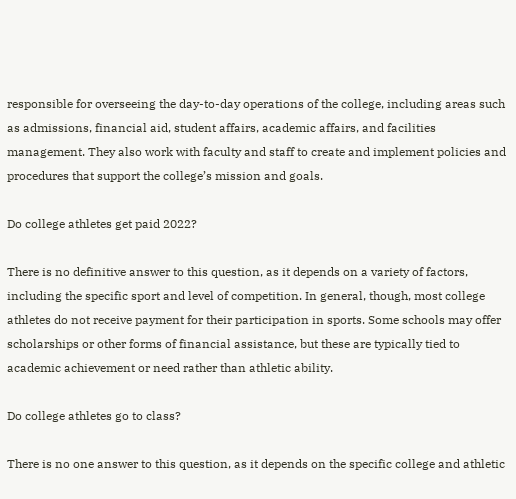responsible for overseeing the day-to-day operations of the college, including areas such as admissions, financial aid, student affairs, academic affairs, and facilities management. They also work with faculty and staff to create and implement policies and procedures that support the college’s mission and goals.

Do college athletes get paid 2022?

There is no definitive answer to this question, as it depends on a variety of factors, including the specific sport and level of competition. In general, though, most college athletes do not receive payment for their participation in sports. Some schools may offer scholarships or other forms of financial assistance, but these are typically tied to academic achievement or need rather than athletic ability.

Do college athletes go to class?

There is no one answer to this question, as it depends on the specific college and athletic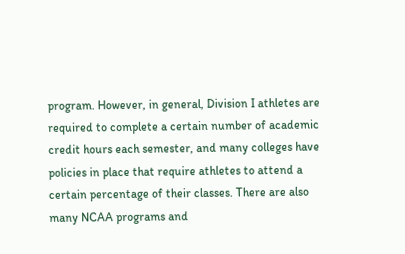program. However, in general, Division I athletes are required to complete a certain number of academic credit hours each semester, and many colleges have policies in place that require athletes to attend a certain percentage of their classes. There are also many NCAA programs and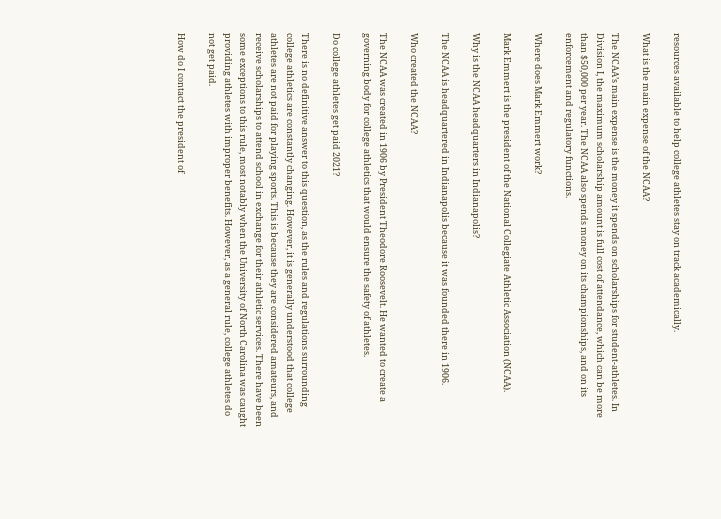resources available to help college athletes stay on track academically.

What is the main expense of the NCAA?

The NCAA’s main expense is the money it spends on scholarships for student-athletes. In Division I, the maximum scholarship amount is full cost of attendance, which can be more than $50,000 per year. The NCAA also spends money on its championships, and on its enforcement and regulatory functions.

Where does Mark Emmert work?

Mark Emmert is the president of the National Collegiate Athletic Association (NCAA).

Why is the NCAA headquarters in Indianapolis?

The NCAA is headquartered in Indianapolis because it was founded there in 1906.

Who created the NCAA?

The NCAA was created in 1906 by President Theodore Roosevelt. He wanted to create a governing body for college athletics that would ensure the safety of athletes.

Do college athletes get paid 2021?

There is no definitive answer to this question, as the rules and regulations surrounding college athletics are constantly changing. However, it is generally understood that college athletes are not paid for playing sports. This is because they are considered amateurs, and receive scholarships to attend school in exchange for their athletic services. There have been some exceptions to this rule, most notably when the University of North Carolina was caught providing athletes with improper benefits. However, as a general rule, college athletes do not get paid.

How do I contact the president of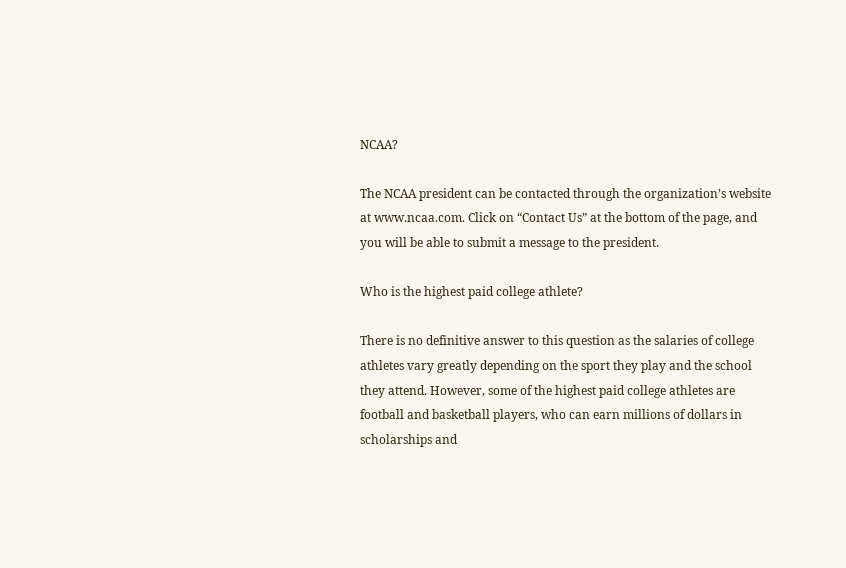NCAA?

The NCAA president can be contacted through the organization’s website at www.ncaa.com. Click on “Contact Us” at the bottom of the page, and you will be able to submit a message to the president.

Who is the highest paid college athlete?

There is no definitive answer to this question as the salaries of college athletes vary greatly depending on the sport they play and the school they attend. However, some of the highest paid college athletes are football and basketball players, who can earn millions of dollars in scholarships and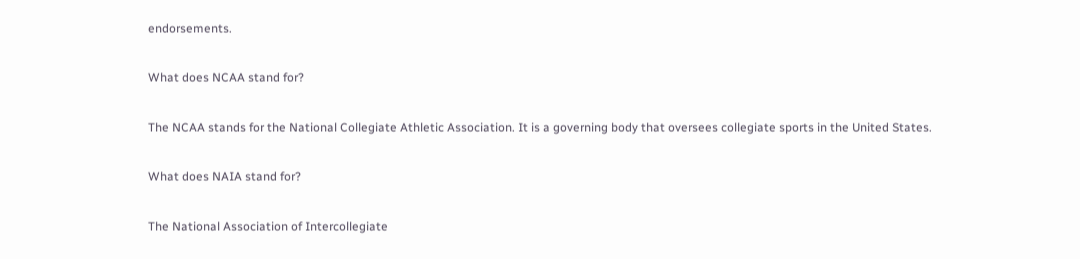endorsements.

What does NCAA stand for?

The NCAA stands for the National Collegiate Athletic Association. It is a governing body that oversees collegiate sports in the United States.

What does NAIA stand for?

The National Association of Intercollegiate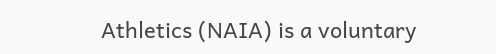Athletics (NAIA) is a voluntary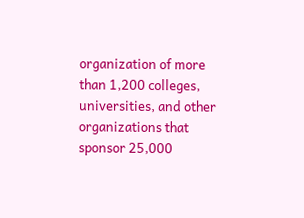organization of more than 1,200 colleges, universities, and other organizations that sponsor 25,000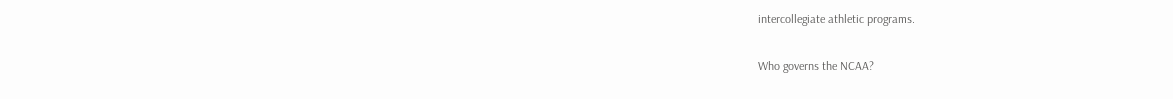intercollegiate athletic programs.

Who governs the NCAA?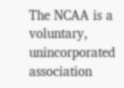The NCAA is a voluntary, unincorporated association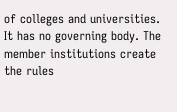of colleges and universities. It has no governing body. The member institutions create the rules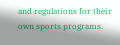and regulations for their own sports programs.